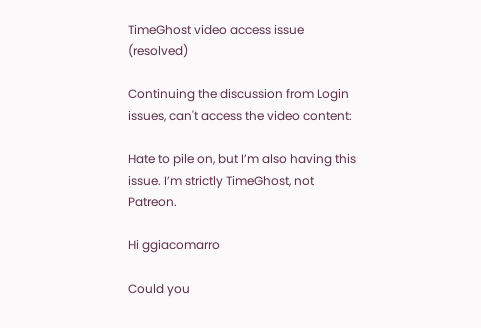TimeGhost video access issue (resolved)

Continuing the discussion from Login issues, can't access the video content:

Hate to pile on, but I’m also having this issue. I’m strictly TimeGhost, not Patreon.

Hi ggiacomarro

Could you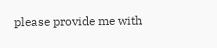please provide me with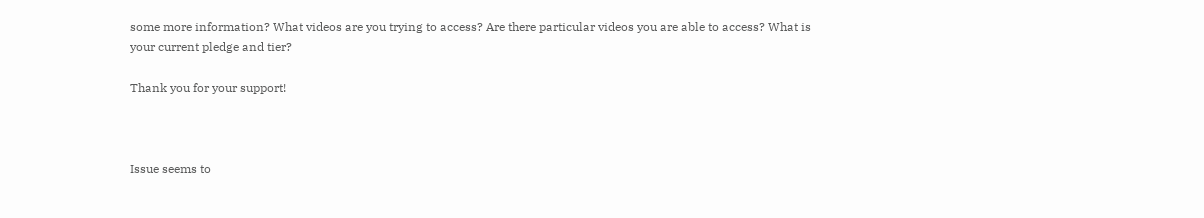some more information? What videos are you trying to access? Are there particular videos you are able to access? What is your current pledge and tier?

Thank you for your support!



Issue seems to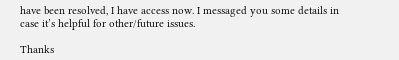have been resolved, I have access now. I messaged you some details in case it’s helpful for other/future issues.

Thanks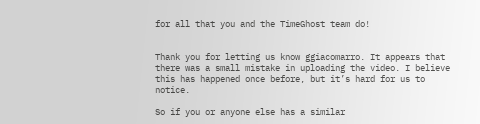for all that you and the TimeGhost team do!


Thank you for letting us know ggiacomarro. It appears that there was a small mistake in uploading the video. I believe this has happened once before, but it’s hard for us to notice.

So if you or anyone else has a similar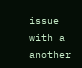issue with a another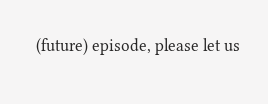(future) episode, please let us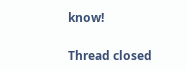know!

Thread closed